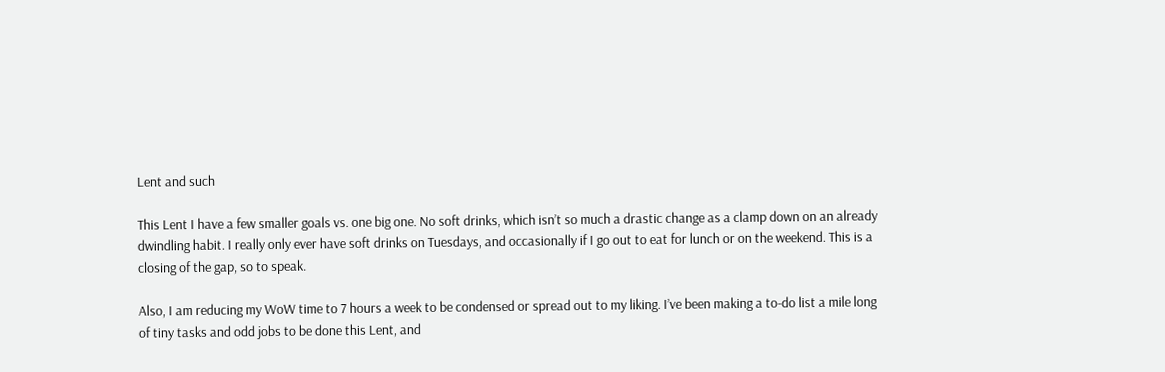Lent and such

This Lent I have a few smaller goals vs. one big one. No soft drinks, which isn’t so much a drastic change as a clamp down on an already dwindling habit. I really only ever have soft drinks on Tuesdays, and occasionally if I go out to eat for lunch or on the weekend. This is a closing of the gap, so to speak.

Also, I am reducing my WoW time to 7 hours a week to be condensed or spread out to my liking. I’ve been making a to-do list a mile long of tiny tasks and odd jobs to be done this Lent, and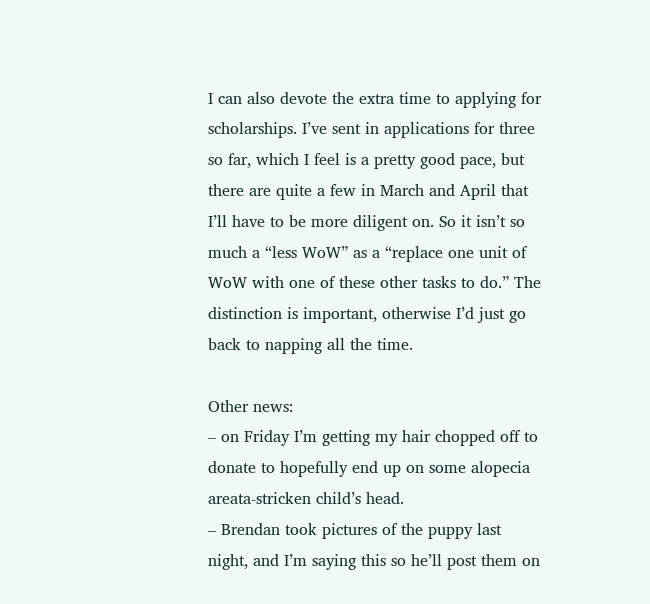I can also devote the extra time to applying for scholarships. I’ve sent in applications for three so far, which I feel is a pretty good pace, but there are quite a few in March and April that I’ll have to be more diligent on. So it isn’t so much a “less WoW” as a “replace one unit of WoW with one of these other tasks to do.” The distinction is important, otherwise I’d just go back to napping all the time.

Other news:
– on Friday I’m getting my hair chopped off to donate to hopefully end up on some alopecia areata-stricken child’s head.
– Brendan took pictures of the puppy last night, and I’m saying this so he’ll post them on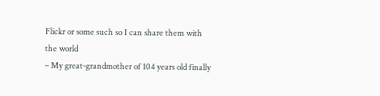Flickr or some such so I can share them with the world
– My great-grandmother of 104 years old finally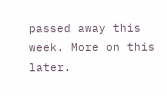passed away this week. More on this later.